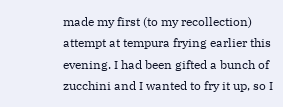made my first (to my recollection) attempt at tempura frying earlier this evening. I had been gifted a bunch of zucchini and I wanted to fry it up, so I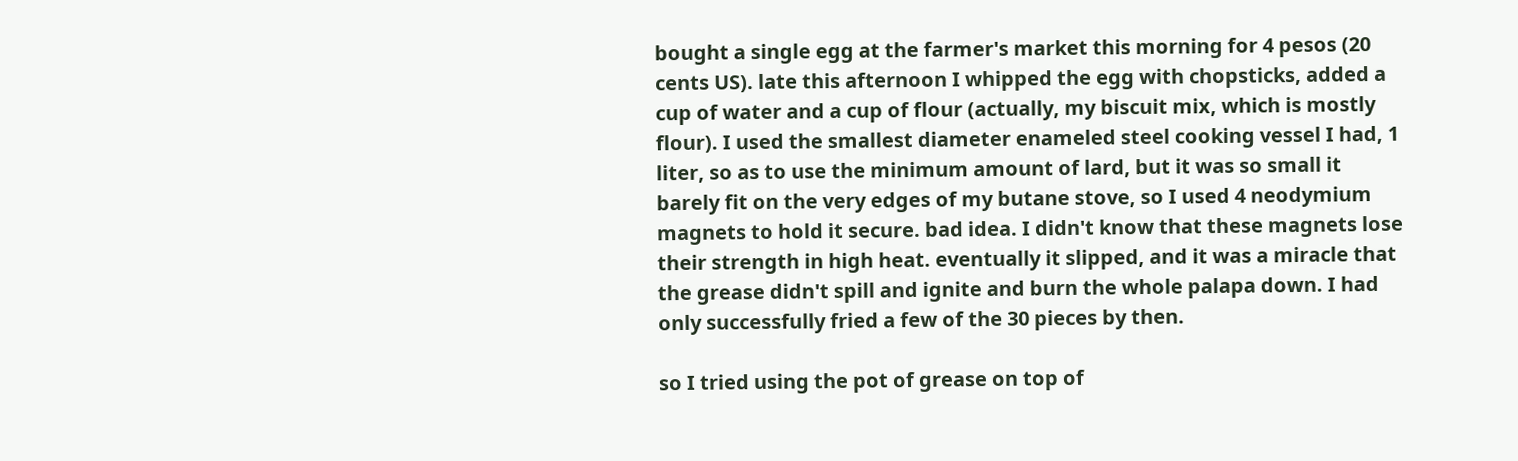bought a single egg at the farmer's market this morning for 4 pesos (20 cents US). late this afternoon I whipped the egg with chopsticks, added a cup of water and a cup of flour (actually, my biscuit mix, which is mostly flour). I used the smallest diameter enameled steel cooking vessel I had, 1 liter, so as to use the minimum amount of lard, but it was so small it barely fit on the very edges of my butane stove, so I used 4 neodymium magnets to hold it secure. bad idea. I didn't know that these magnets lose their strength in high heat. eventually it slipped, and it was a miracle that the grease didn't spill and ignite and burn the whole palapa down. I had only successfully fried a few of the 30 pieces by then.

so I tried using the pot of grease on top of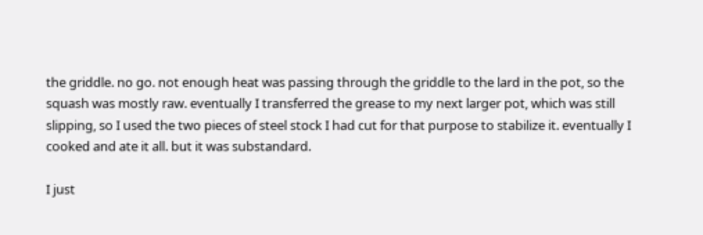the griddle. no go. not enough heat was passing through the griddle to the lard in the pot, so the squash was mostly raw. eventually I transferred the grease to my next larger pot, which was still slipping, so I used the two pieces of steel stock I had cut for that purpose to stabilize it. eventually I cooked and ate it all. but it was substandard.

I just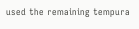used the remaining tempura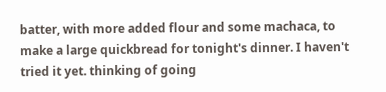batter, with more added flour and some machaca, to make a large quickbread for tonight's dinner. I haven't tried it yet. thinking of going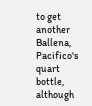to get another Ballena, Pacifico's quart bottle, although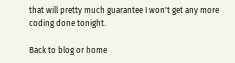that will pretty much guarantee I won't get any more coding done tonight.

Back to blog or home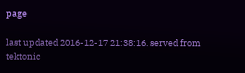page

last updated 2016-12-17 21:38:16. served from tektonic